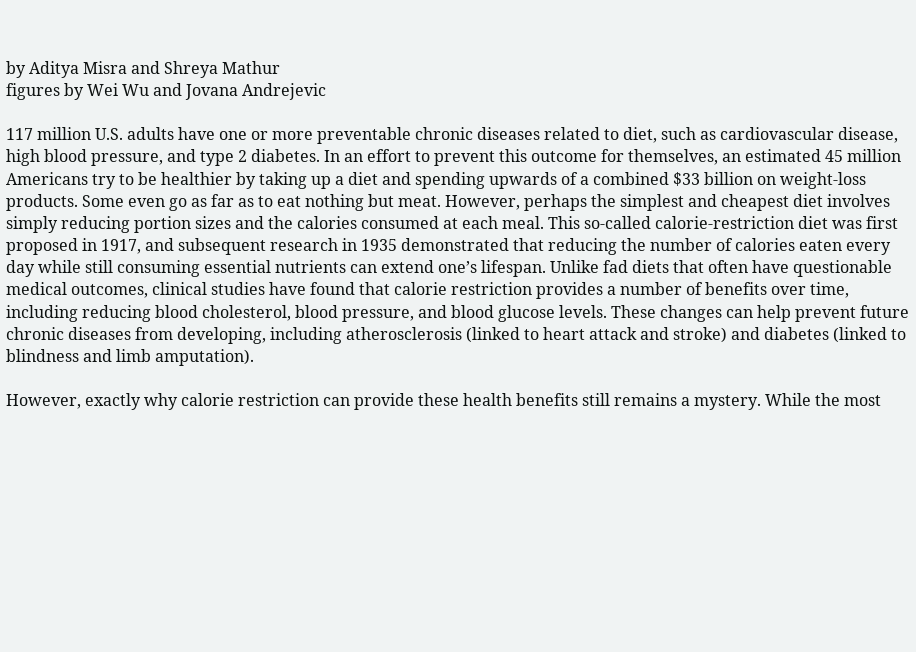by Aditya Misra and Shreya Mathur
figures by Wei Wu and Jovana Andrejevic

117 million U.S. adults have one or more preventable chronic diseases related to diet, such as cardiovascular disease, high blood pressure, and type 2 diabetes. In an effort to prevent this outcome for themselves, an estimated 45 million Americans try to be healthier by taking up a diet and spending upwards of a combined $33 billion on weight-loss products. Some even go as far as to eat nothing but meat. However, perhaps the simplest and cheapest diet involves simply reducing portion sizes and the calories consumed at each meal. This so-called calorie-restriction diet was first proposed in 1917, and subsequent research in 1935 demonstrated that reducing the number of calories eaten every day while still consuming essential nutrients can extend one’s lifespan. Unlike fad diets that often have questionable medical outcomes, clinical studies have found that calorie restriction provides a number of benefits over time, including reducing blood cholesterol, blood pressure, and blood glucose levels. These changes can help prevent future chronic diseases from developing, including atherosclerosis (linked to heart attack and stroke) and diabetes (linked to blindness and limb amputation).

However, exactly why calorie restriction can provide these health benefits still remains a mystery. While the most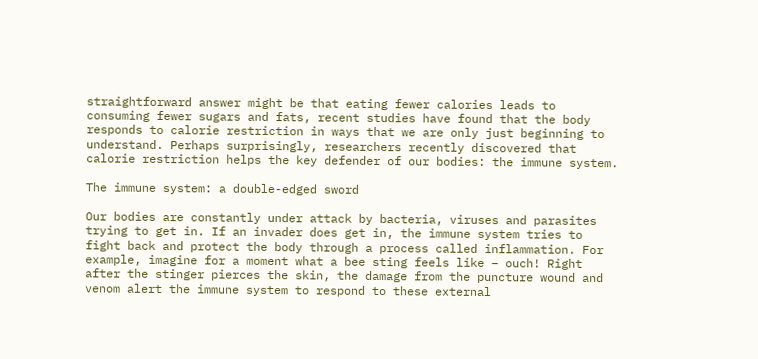straightforward answer might be that eating fewer calories leads to consuming fewer sugars and fats, recent studies have found that the body responds to calorie restriction in ways that we are only just beginning to understand. Perhaps surprisingly, researchers recently discovered that calorie restriction helps the key defender of our bodies: the immune system.

The immune system: a double-edged sword

Our bodies are constantly under attack by bacteria, viruses and parasites trying to get in. If an invader does get in, the immune system tries to fight back and protect the body through a process called inflammation. For example, imagine for a moment what a bee sting feels like – ouch! Right after the stinger pierces the skin, the damage from the puncture wound and venom alert the immune system to respond to these external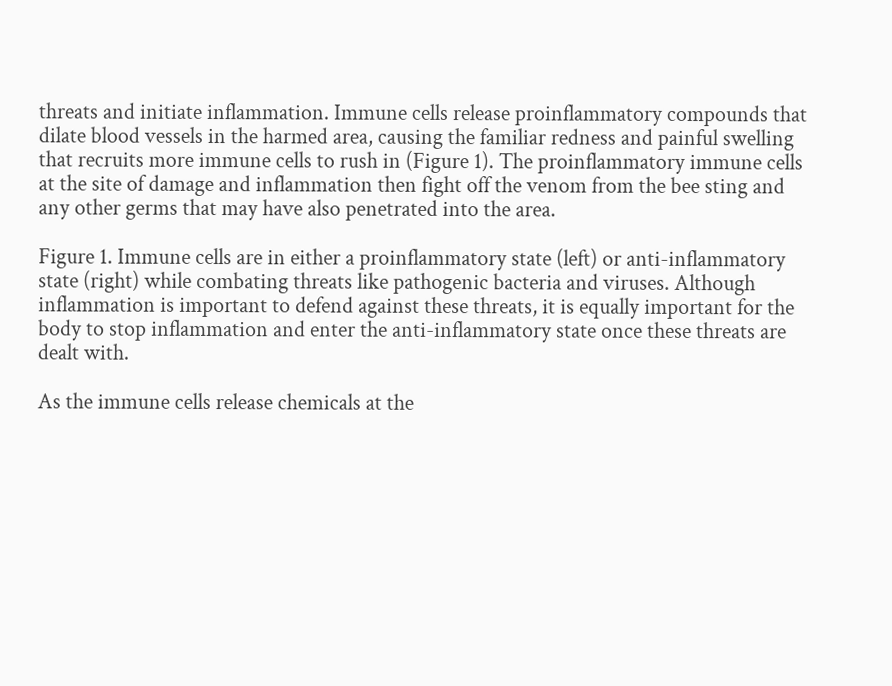threats and initiate inflammation. Immune cells release proinflammatory compounds that dilate blood vessels in the harmed area, causing the familiar redness and painful swelling that recruits more immune cells to rush in (Figure 1). The proinflammatory immune cells at the site of damage and inflammation then fight off the venom from the bee sting and any other germs that may have also penetrated into the area.

Figure 1. Immune cells are in either a proinflammatory state (left) or anti-inflammatory state (right) while combating threats like pathogenic bacteria and viruses. Although inflammation is important to defend against these threats, it is equally important for the body to stop inflammation and enter the anti-inflammatory state once these threats are dealt with.

As the immune cells release chemicals at the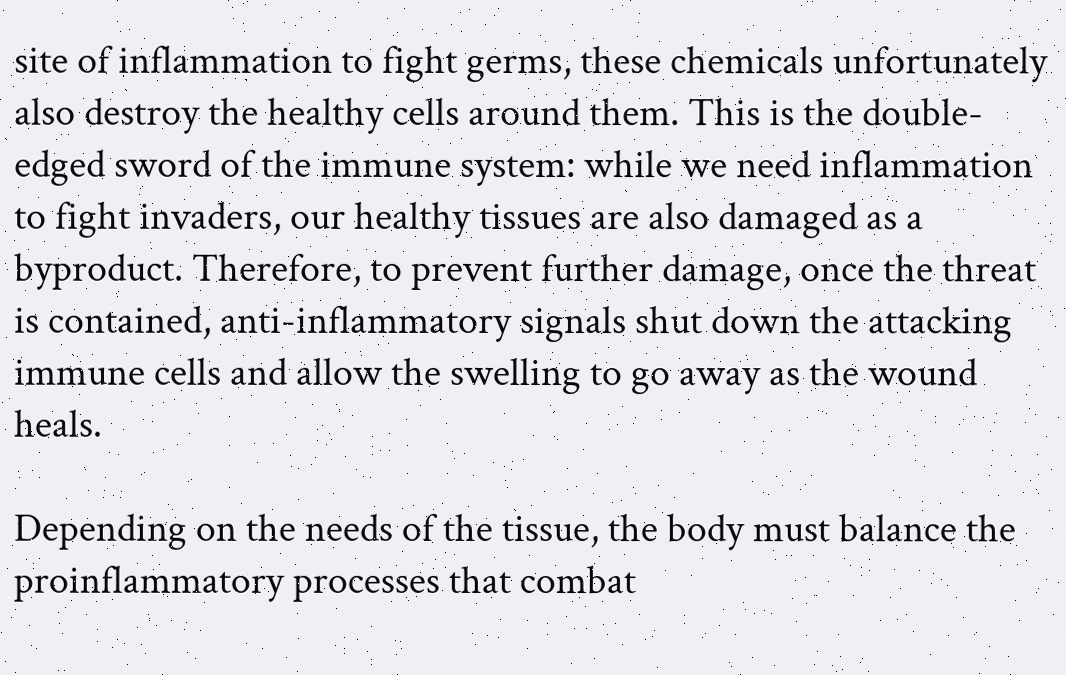site of inflammation to fight germs, these chemicals unfortunately also destroy the healthy cells around them. This is the double-edged sword of the immune system: while we need inflammation to fight invaders, our healthy tissues are also damaged as a byproduct. Therefore, to prevent further damage, once the threat is contained, anti-inflammatory signals shut down the attacking immune cells and allow the swelling to go away as the wound heals.

Depending on the needs of the tissue, the body must balance the proinflammatory processes that combat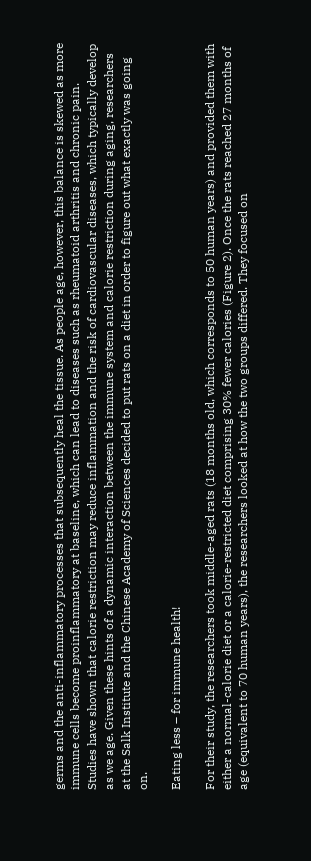germs and the anti-inflammatory processes that subsequently heal the tissue. As people age, however, this balance is skewed as more immune cells become proinflammatory at baseline, which can lead to diseases such as rheumatoid arthritis and chronic pain. Studies have shown that calorie restriction may reduce inflammation and the risk of cardiovascular diseases, which typically develop as we age. Given these hints of a dynamic interaction between the immune system and calorie restriction during aging, researchers at the Salk Institute and the Chinese Academy of Sciences decided to put rats on a diet in order to figure out what exactly was going on.

Eating less – for immune health!

For their study, the researchers took middle-aged rats (18 months old, which corresponds to 50 human years) and provided them with either a normal-calorie diet or a calorie-restricted diet comprising 30% fewer calories (Figure 2). Once the rats reached 27 months of age (equivalent to 70 human years), the researchers looked at how the two groups differed. They focused on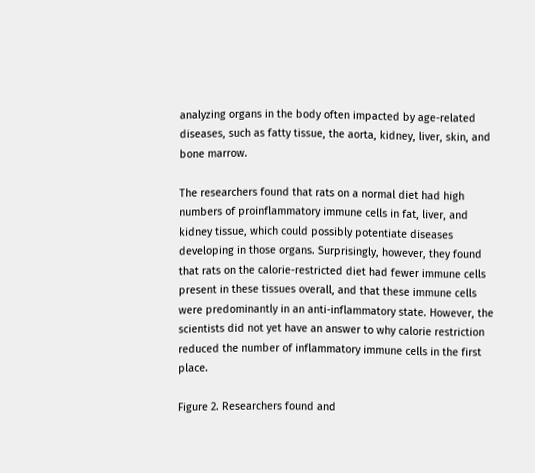analyzing organs in the body often impacted by age-related diseases, such as fatty tissue, the aorta, kidney, liver, skin, and bone marrow.

The researchers found that rats on a normal diet had high numbers of proinflammatory immune cells in fat, liver, and kidney tissue, which could possibly potentiate diseases developing in those organs. Surprisingly, however, they found that rats on the calorie-restricted diet had fewer immune cells present in these tissues overall, and that these immune cells were predominantly in an anti-inflammatory state. However, the scientists did not yet have an answer to why calorie restriction reduced the number of inflammatory immune cells in the first place.

Figure 2. Researchers found and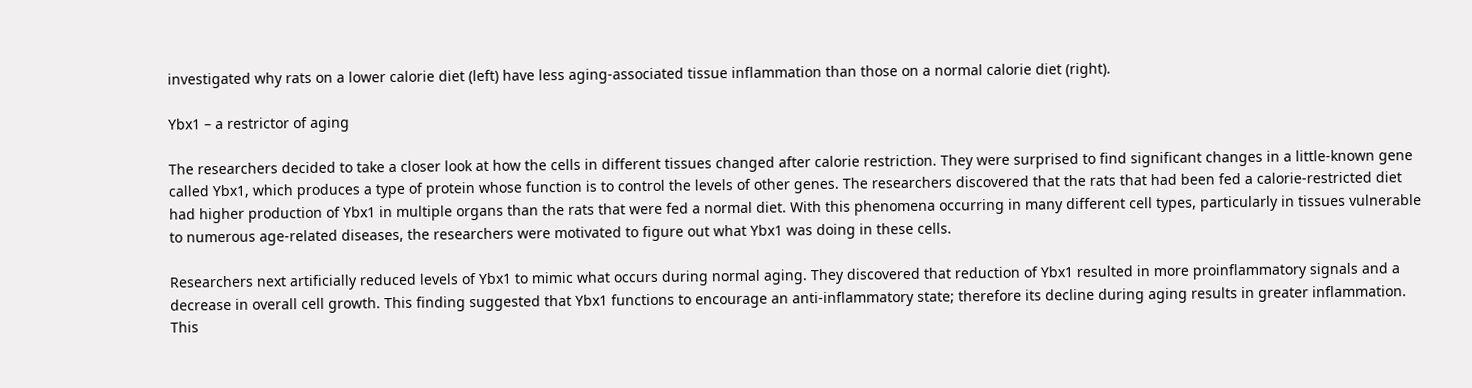investigated why rats on a lower calorie diet (left) have less aging-associated tissue inflammation than those on a normal calorie diet (right).

Ybx1 – a restrictor of aging

The researchers decided to take a closer look at how the cells in different tissues changed after calorie restriction. They were surprised to find significant changes in a little-known gene called Ybx1, which produces a type of protein whose function is to control the levels of other genes. The researchers discovered that the rats that had been fed a calorie-restricted diet had higher production of Ybx1 in multiple organs than the rats that were fed a normal diet. With this phenomena occurring in many different cell types, particularly in tissues vulnerable to numerous age-related diseases, the researchers were motivated to figure out what Ybx1 was doing in these cells.

Researchers next artificially reduced levels of Ybx1 to mimic what occurs during normal aging. They discovered that reduction of Ybx1 resulted in more proinflammatory signals and a decrease in overall cell growth. This finding suggested that Ybx1 functions to encourage an anti-inflammatory state; therefore its decline during aging results in greater inflammation. This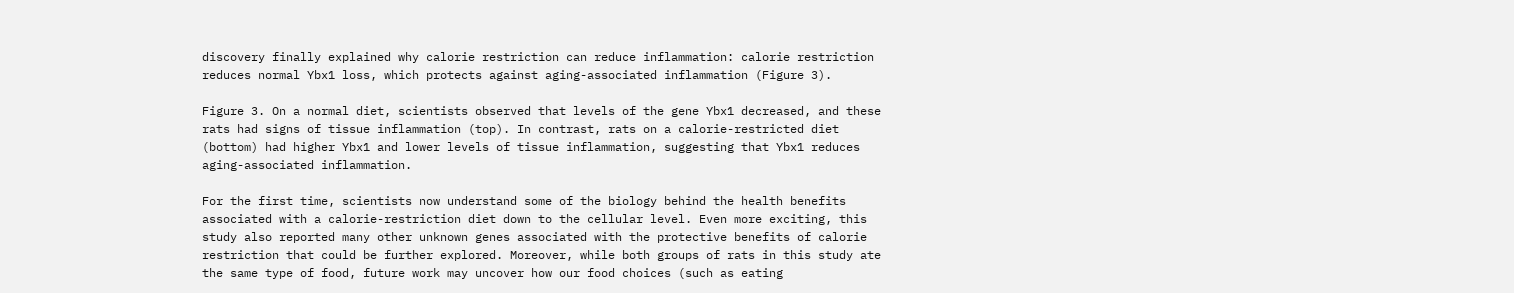discovery finally explained why calorie restriction can reduce inflammation: calorie restriction reduces normal Ybx1 loss, which protects against aging-associated inflammation (Figure 3).

Figure 3. On a normal diet, scientists observed that levels of the gene Ybx1 decreased, and these rats had signs of tissue inflammation (top). In contrast, rats on a calorie-restricted diet (bottom) had higher Ybx1 and lower levels of tissue inflammation, suggesting that Ybx1 reduces aging-associated inflammation.

For the first time, scientists now understand some of the biology behind the health benefits associated with a calorie-restriction diet down to the cellular level. Even more exciting, this study also reported many other unknown genes associated with the protective benefits of calorie restriction that could be further explored. Moreover, while both groups of rats in this study ate the same type of food, future work may uncover how our food choices (such as eating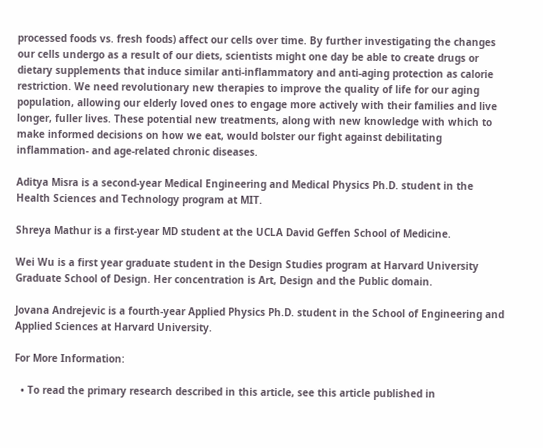processed foods vs. fresh foods) affect our cells over time. By further investigating the changes our cells undergo as a result of our diets, scientists might one day be able to create drugs or dietary supplements that induce similar anti-inflammatory and anti-aging protection as calorie restriction. We need revolutionary new therapies to improve the quality of life for our aging population, allowing our elderly loved ones to engage more actively with their families and live longer, fuller lives. These potential new treatments, along with new knowledge with which to make informed decisions on how we eat, would bolster our fight against debilitating inflammation- and age-related chronic diseases.

Aditya Misra is a second-year Medical Engineering and Medical Physics Ph.D. student in the Health Sciences and Technology program at MIT.

Shreya Mathur is a first-year MD student at the UCLA David Geffen School of Medicine.

Wei Wu is a first year graduate student in the Design Studies program at Harvard University Graduate School of Design. Her concentration is Art, Design and the Public domain.

Jovana Andrejevic is a fourth-year Applied Physics Ph.D. student in the School of Engineering and Applied Sciences at Harvard University.

For More Information:

  • To read the primary research described in this article, see this article published in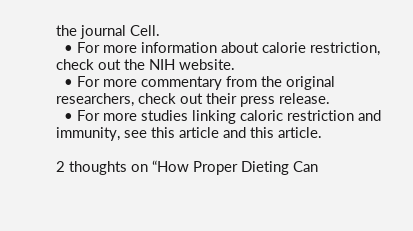the journal Cell.
  • For more information about calorie restriction, check out the NIH website.
  • For more commentary from the original researchers, check out their press release.
  • For more studies linking caloric restriction and immunity, see this article and this article.

2 thoughts on “How Proper Dieting Can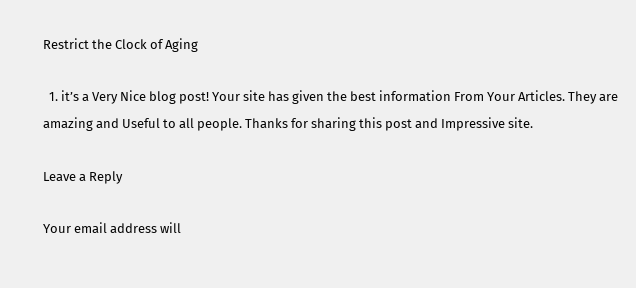Restrict the Clock of Aging

  1. it’s a Very Nice blog post! Your site has given the best information From Your Articles. They are amazing and Useful to all people. Thanks for sharing this post and Impressive site.

Leave a Reply

Your email address will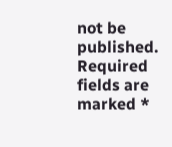not be published. Required fields are marked *